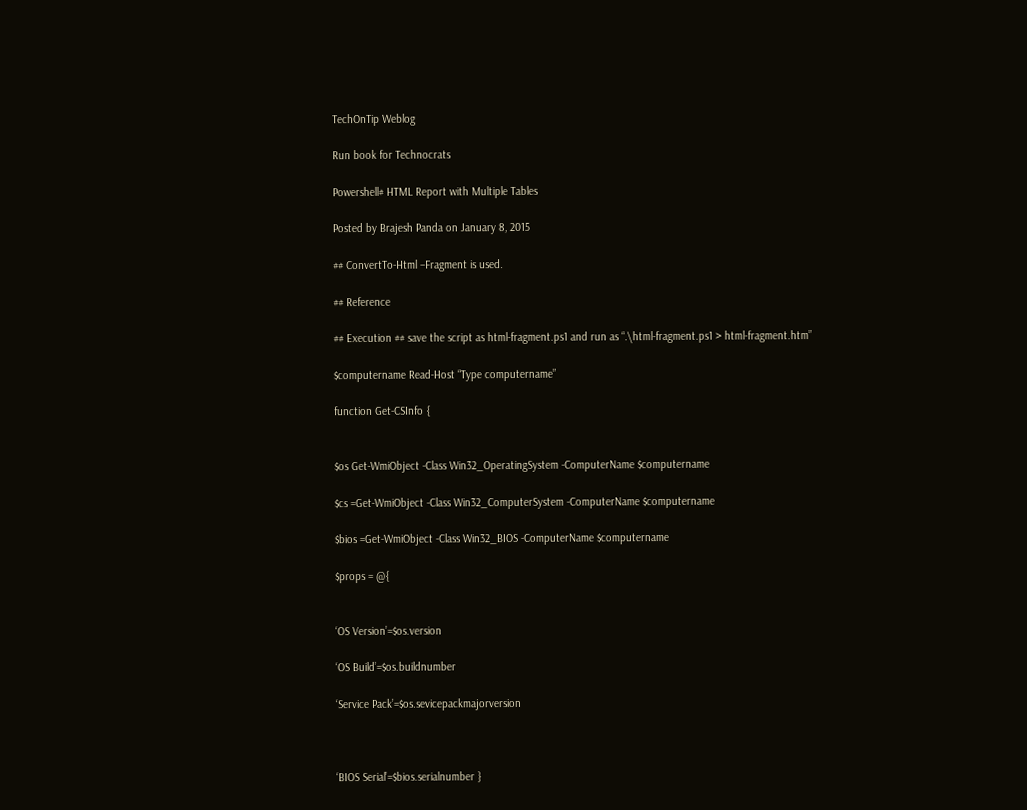TechOnTip Weblog

Run book for Technocrats

Powershell# HTML Report with Multiple Tables

Posted by Brajesh Panda on January 8, 2015

## ConvertTo-Html –Fragment is used.

## Reference

## Execution ## save the script as html-fragment.ps1 and run as “.\html-fragment.ps1 > html-fragment.htm”

$computername Read-Host “Type computername”

function Get-CSInfo {


$os Get-WmiObject -Class Win32_OperatingSystem -ComputerName $computername

$cs =Get-WmiObject -Class Win32_ComputerSystem -ComputerName $computername

$bios =Get-WmiObject -Class Win32_BIOS -ComputerName $computername

$props = @{


‘OS Version’=$os.version

‘OS Build’=$os.buildnumber

‘Service Pack’=$os.sevicepackmajorversion



‘BIOS Serial’=$bios.serialnumber }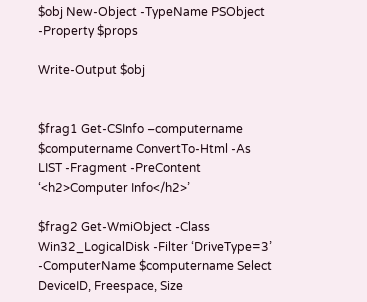$obj New-Object -TypeName PSObject -Property $props

Write-Output $obj


$frag1 Get-CSInfo –computername $computername ConvertTo-Html -As LIST -Fragment -PreContent ‘<h2>Computer Info</h2>’

$frag2 Get-WmiObject -Class Win32_LogicalDisk -Filter ‘DriveType=3’ -ComputerName $computername Select DeviceID, Freespace, Size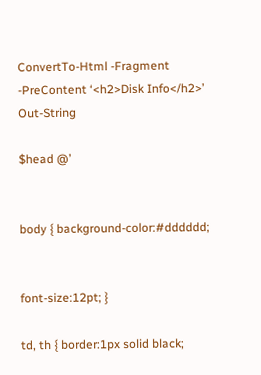ConvertTo-Html -Fragment -PreContent ‘<h2>Disk Info</h2>’ Out-String

$head @’


body { background-color:#dddddd;


font-size:12pt; }

td, th { border:1px solid black;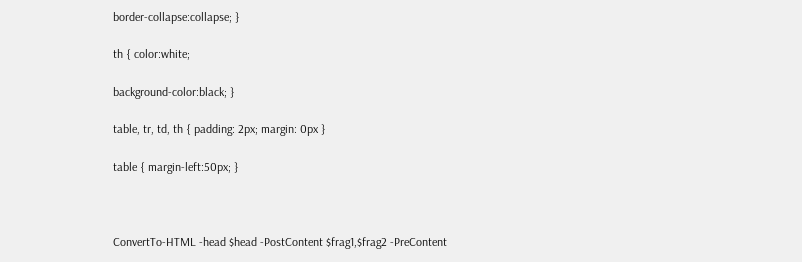border-collapse:collapse; }

th { color:white;

background-color:black; }

table, tr, td, th { padding: 2px; margin: 0px }

table { margin-left:50px; }



ConvertTo-HTML -head $head -PostContent $frag1,$frag2 -PreContent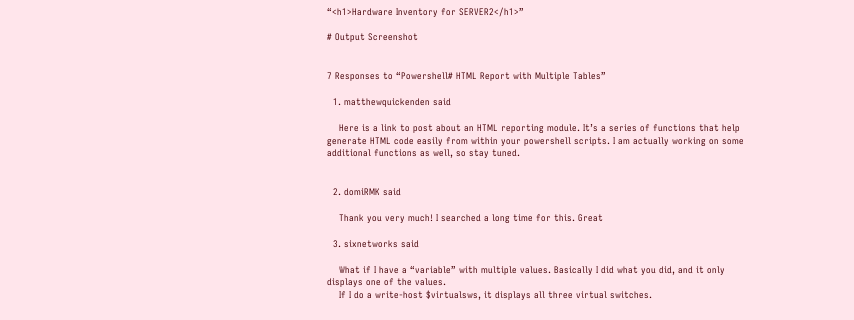“<h1>Hardware Inventory for SERVER2</h1>”

# Output Screenshot


7 Responses to “Powershell# HTML Report with Multiple Tables”

  1. matthewquickenden said

    Here is a link to post about an HTML reporting module. It’s a series of functions that help generate HTML code easily from within your powershell scripts. I am actually working on some additional functions as well, so stay tuned.


  2. domiRMK said

    Thank you very much! I searched a long time for this. Great

  3. sixnetworks said

    What if I have a “variable” with multiple values. Basically I did what you did, and it only displays one of the values.
    If I do a write-host $virtualsws, it displays all three virtual switches.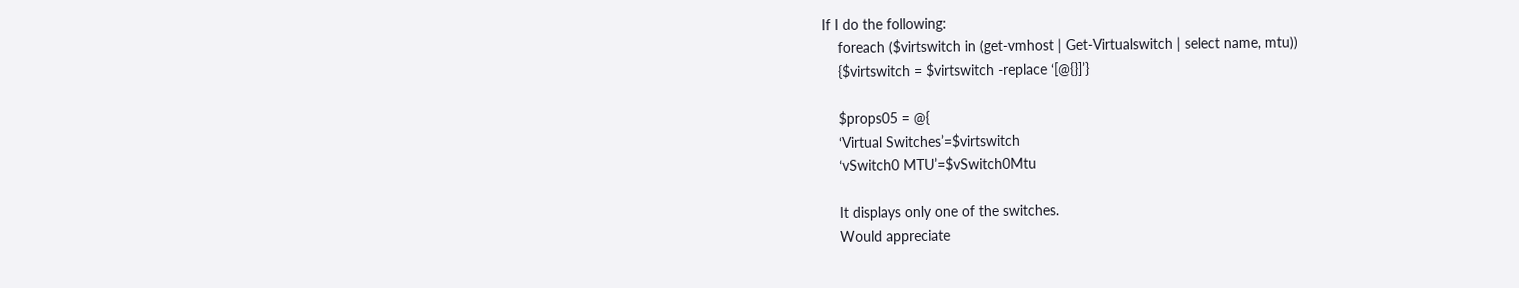If I do the following:
    foreach ($virtswitch in (get-vmhost | Get-Virtualswitch | select name, mtu))
    {$virtswitch = $virtswitch -replace ‘[@{}]’}

    $props05 = @{
    ‘Virtual Switches’=$virtswitch
    ‘vSwitch0 MTU’=$vSwitch0Mtu

    It displays only one of the switches.
    Would appreciate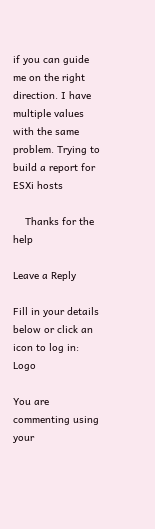if you can guide me on the right direction. I have multiple values with the same problem. Trying to build a report for ESXi hosts

    Thanks for the help

Leave a Reply

Fill in your details below or click an icon to log in: Logo

You are commenting using your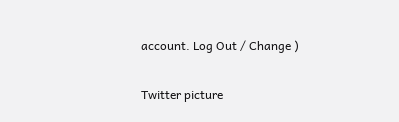account. Log Out / Change )

Twitter picture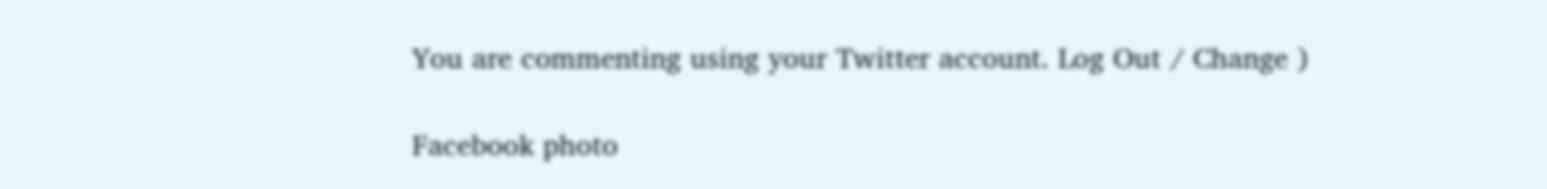You are commenting using your Twitter account. Log Out / Change )

Facebook photo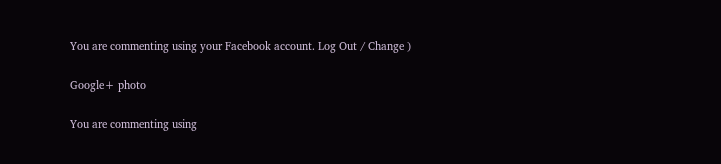You are commenting using your Facebook account. Log Out / Change )

Google+ photo

You are commenting using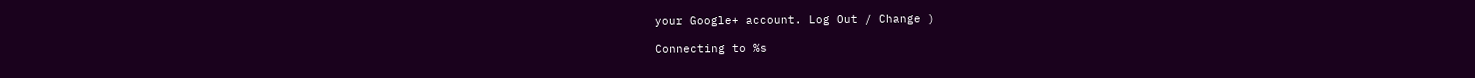your Google+ account. Log Out / Change )

Connecting to %s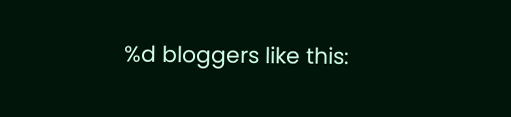%d bloggers like this: